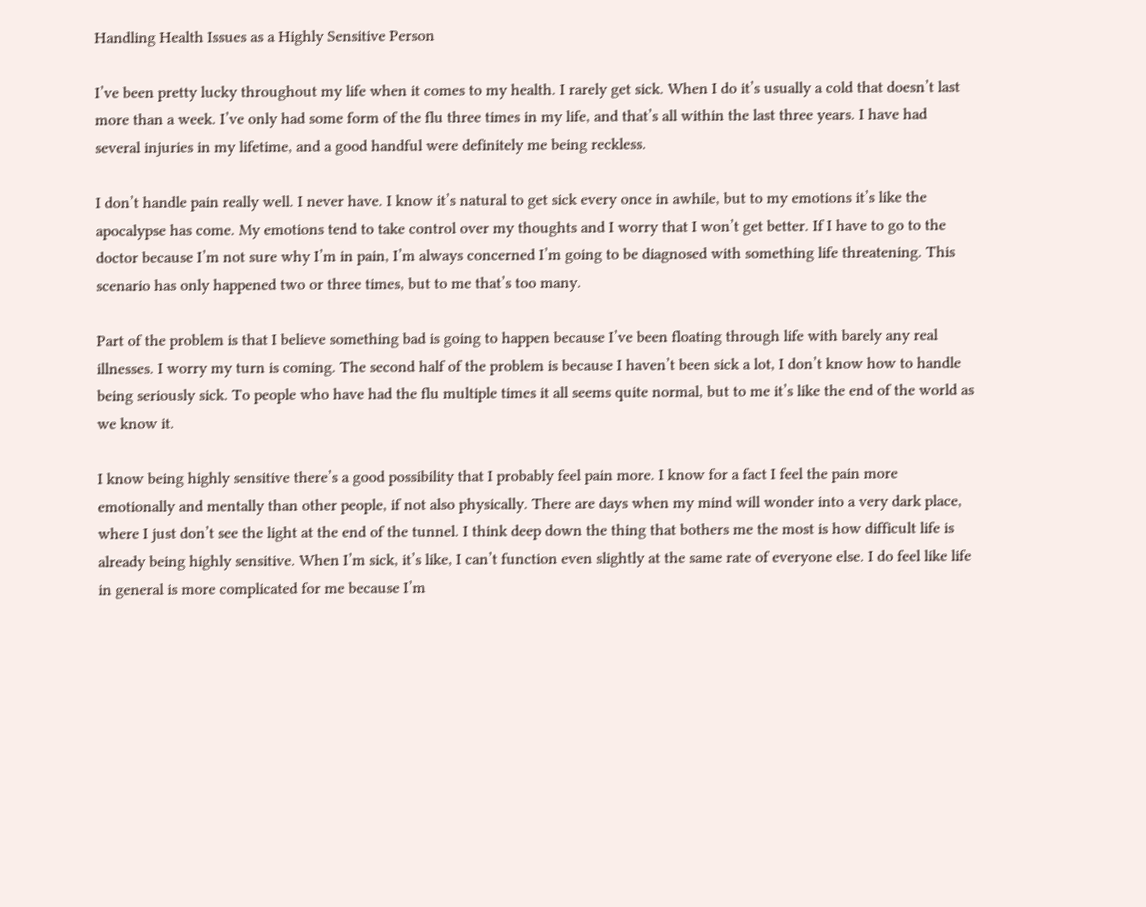Handling Health Issues as a Highly Sensitive Person

I’ve been pretty lucky throughout my life when it comes to my health. I rarely get sick. When I do it’s usually a cold that doesn’t last more than a week. I’ve only had some form of the flu three times in my life, and that’s all within the last three years. I have had several injuries in my lifetime, and a good handful were definitely me being reckless.

I don’t handle pain really well. I never have. I know it’s natural to get sick every once in awhile, but to my emotions it’s like the apocalypse has come. My emotions tend to take control over my thoughts and I worry that I won’t get better. If I have to go to the doctor because I’m not sure why I’m in pain, I’m always concerned I’m going to be diagnosed with something life threatening. This scenario has only happened two or three times, but to me that’s too many.

Part of the problem is that I believe something bad is going to happen because I’ve been floating through life with barely any real illnesses. I worry my turn is coming. The second half of the problem is because I haven’t been sick a lot, I don’t know how to handle being seriously sick. To people who have had the flu multiple times it all seems quite normal, but to me it’s like the end of the world as we know it.

I know being highly sensitive there’s a good possibility that I probably feel pain more. I know for a fact I feel the pain more emotionally and mentally than other people, if not also physically. There are days when my mind will wonder into a very dark place, where I just don’t see the light at the end of the tunnel. I think deep down the thing that bothers me the most is how difficult life is already being highly sensitive. When I’m sick, it’s like, I can’t function even slightly at the same rate of everyone else. I do feel like life in general is more complicated for me because I’m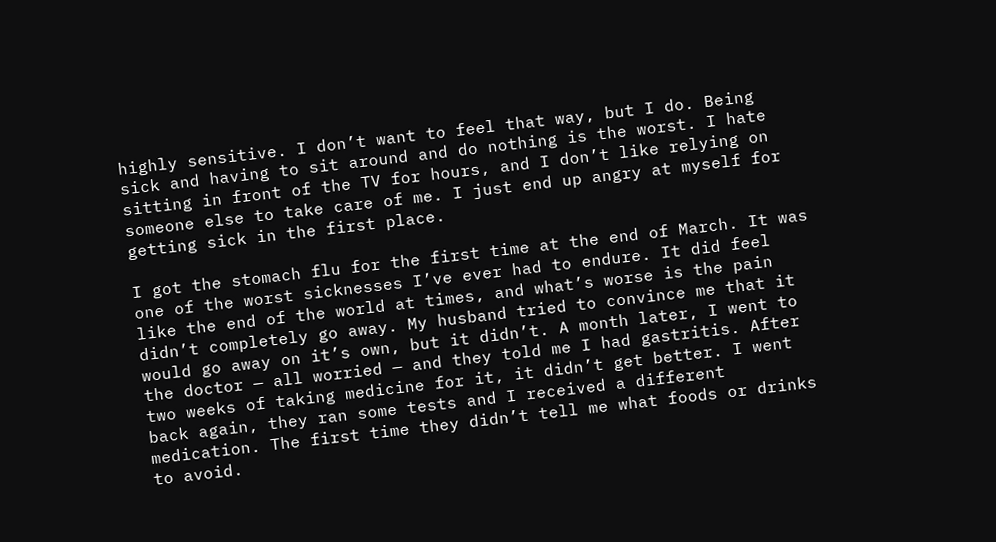highly sensitive. I don’t want to feel that way, but I do. Being sick and having to sit around and do nothing is the worst. I hate sitting in front of the TV for hours, and I don’t like relying on someone else to take care of me. I just end up angry at myself for getting sick in the first place.

I got the stomach flu for the first time at the end of March. It was one of the worst sicknesses I’ve ever had to endure. It did feel like the end of the world at times, and what’s worse is the pain didn’t completely go away. My husband tried to convince me that it would go away on it’s own, but it didn’t. A month later, I went to the doctor — all worried — and they told me I had gastritis. After two weeks of taking medicine for it, it didn’t get better. I went back again, they ran some tests and I received a different medication. The first time they didn’t tell me what foods or drinks to avoid.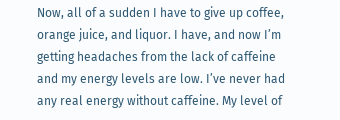Now, all of a sudden I have to give up coffee, orange juice, and liquor. I have, and now I’m getting headaches from the lack of caffeine and my energy levels are low. I’ve never had any real energy without caffeine. My level of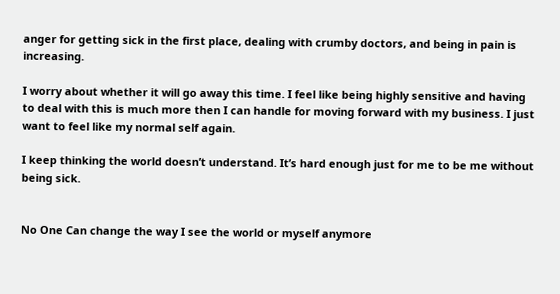anger for getting sick in the first place, dealing with crumby doctors, and being in pain is increasing.

I worry about whether it will go away this time. I feel like being highly sensitive and having to deal with this is much more then I can handle for moving forward with my business. I just want to feel like my normal self again.

I keep thinking the world doesn’t understand. It’s hard enough just for me to be me without being sick.


No One Can change the way I see the world or myself anymore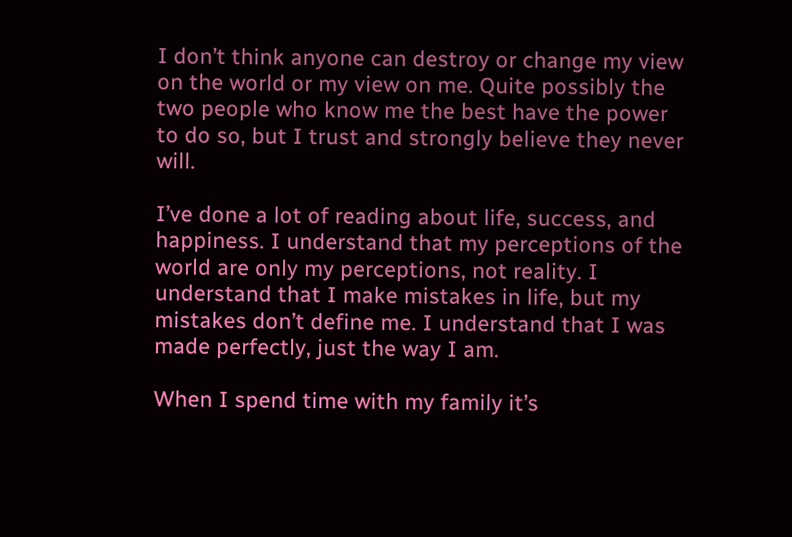I don’t think anyone can destroy or change my view on the world or my view on me. Quite possibly the two people who know me the best have the power to do so, but I trust and strongly believe they never will.

I’ve done a lot of reading about life, success, and happiness. I understand that my perceptions of the world are only my perceptions, not reality. I understand that I make mistakes in life, but my mistakes don’t define me. I understand that I was made perfectly, just the way I am.

When I spend time with my family it’s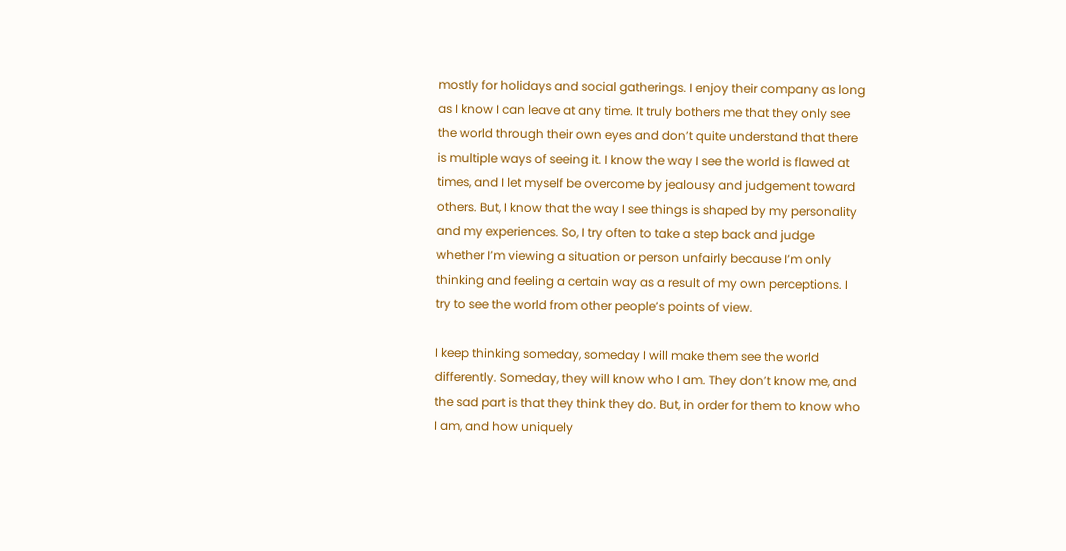mostly for holidays and social gatherings. I enjoy their company as long as I know I can leave at any time. It truly bothers me that they only see the world through their own eyes and don’t quite understand that there is multiple ways of seeing it. I know the way I see the world is flawed at times, and I let myself be overcome by jealousy and judgement toward others. But, I know that the way I see things is shaped by my personality and my experiences. So, I try often to take a step back and judge whether I’m viewing a situation or person unfairly because I’m only thinking and feeling a certain way as a result of my own perceptions. I try to see the world from other people’s points of view.

I keep thinking someday, someday I will make them see the world differently. Someday, they will know who I am. They don’t know me, and the sad part is that they think they do. But, in order for them to know who I am, and how uniquely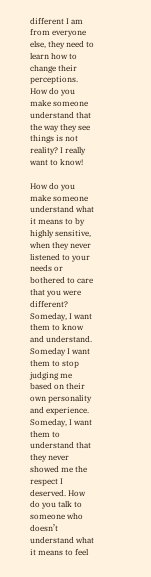different I am from everyone else, they need to learn how to change their perceptions. How do you make someone understand that the way they see things is not reality? I really want to know!

How do you make someone understand what it means to by highly sensitive, when they never listened to your needs or bothered to care that you were different? Someday, I want them to know and understand. Someday I want them to stop judging me based on their own personality and experience. Someday, I want them to understand that they never showed me the respect I deserved. How do you talk to someone who doesn’t understand what it means to feel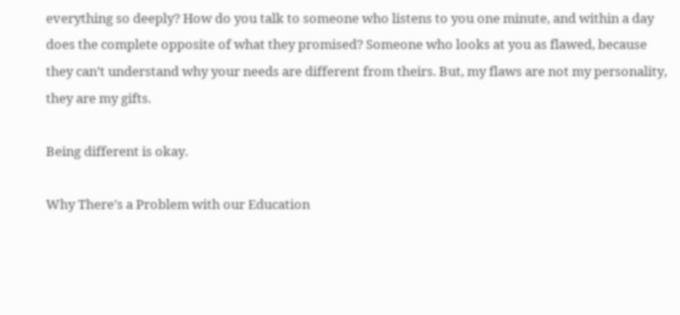everything so deeply? How do you talk to someone who listens to you one minute, and within a day does the complete opposite of what they promised? Someone who looks at you as flawed, because they can’t understand why your needs are different from theirs. But, my flaws are not my personality, they are my gifts.

Being different is okay.

Why There’s a Problem with our Education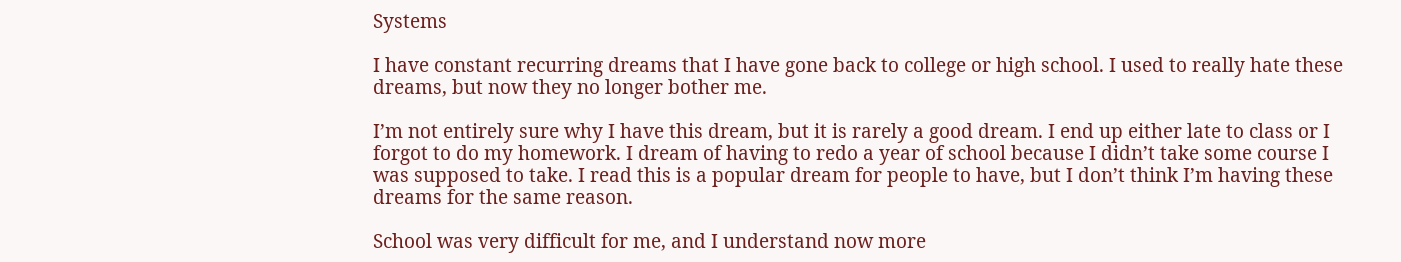Systems

I have constant recurring dreams that I have gone back to college or high school. I used to really hate these dreams, but now they no longer bother me.

I’m not entirely sure why I have this dream, but it is rarely a good dream. I end up either late to class or I forgot to do my homework. I dream of having to redo a year of school because I didn’t take some course I was supposed to take. I read this is a popular dream for people to have, but I don’t think I’m having these dreams for the same reason.

School was very difficult for me, and I understand now more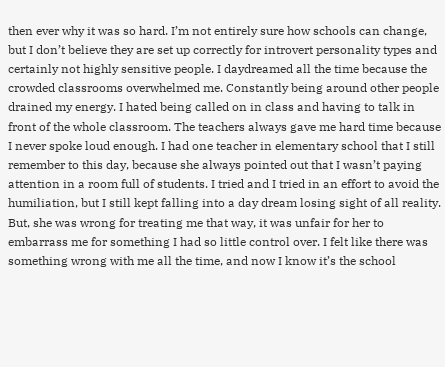then ever why it was so hard. I’m not entirely sure how schools can change, but I don’t believe they are set up correctly for introvert personality types and certainly not highly sensitive people. I daydreamed all the time because the crowded classrooms overwhelmed me. Constantly being around other people drained my energy. I hated being called on in class and having to talk in front of the whole classroom. The teachers always gave me hard time because I never spoke loud enough. I had one teacher in elementary school that I still remember to this day, because she always pointed out that I wasn’t paying attention in a room full of students. I tried and I tried in an effort to avoid the humiliation, but I still kept falling into a day dream losing sight of all reality. But, she was wrong for treating me that way, it was unfair for her to embarrass me for something I had so little control over. I felt like there was something wrong with me all the time, and now I know it’s the school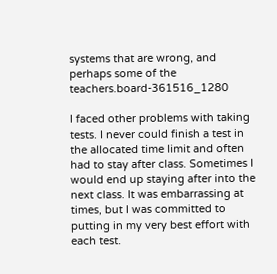systems that are wrong, and perhaps some of the teachers.board-361516_1280

I faced other problems with taking tests. I never could finish a test in the allocated time limit and often had to stay after class. Sometimes I would end up staying after into the next class. It was embarrassing at times, but I was committed to putting in my very best effort with each test.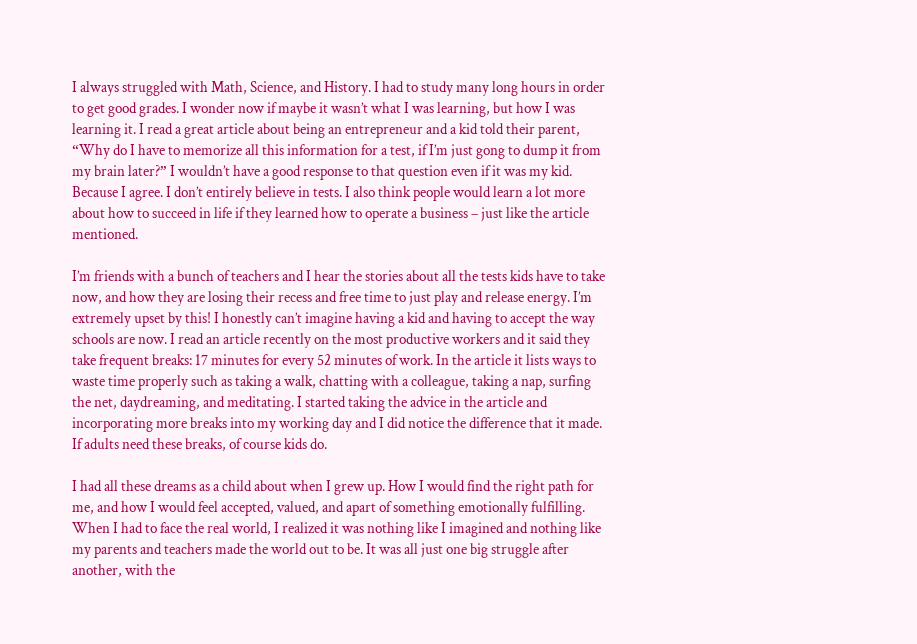I always struggled with Math, Science, and History. I had to study many long hours in order to get good grades. I wonder now if maybe it wasn’t what I was learning, but how I was learning it. I read a great article about being an entrepreneur and a kid told their parent, “Why do I have to memorize all this information for a test, if I’m just gong to dump it from my brain later?” I wouldn’t have a good response to that question even if it was my kid. Because I agree. I don’t entirely believe in tests. I also think people would learn a lot more about how to succeed in life if they learned how to operate a business – just like the article mentioned.

I’m friends with a bunch of teachers and I hear the stories about all the tests kids have to take now, and how they are losing their recess and free time to just play and release energy. I’m extremely upset by this! I honestly can’t imagine having a kid and having to accept the way schools are now. I read an article recently on the most productive workers and it said they take frequent breaks: 17 minutes for every 52 minutes of work. In the article it lists ways to waste time properly such as taking a walk, chatting with a colleague, taking a nap, surfing the net, daydreaming, and meditating. I started taking the advice in the article and incorporating more breaks into my working day and I did notice the difference that it made. If adults need these breaks, of course kids do.

I had all these dreams as a child about when I grew up. How I would find the right path for me, and how I would feel accepted, valued, and apart of something emotionally fulfilling. When I had to face the real world, I realized it was nothing like I imagined and nothing like my parents and teachers made the world out to be. It was all just one big struggle after another, with the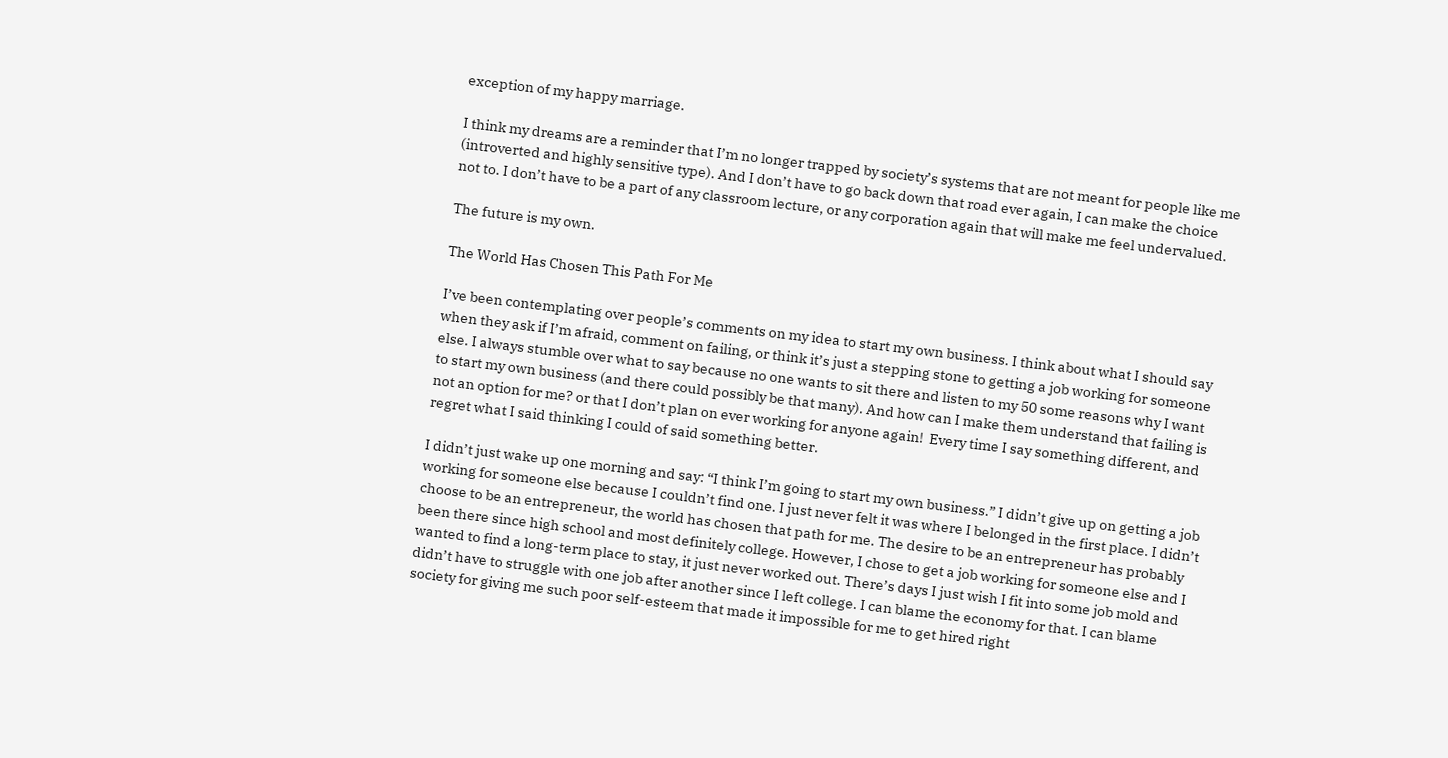exception of my happy marriage.

I think my dreams are a reminder that I’m no longer trapped by society’s systems that are not meant for people like me (introverted and highly sensitive type). And I don’t have to go back down that road ever again, I can make the choice not to. I don’t have to be a part of any classroom lecture, or any corporation again that will make me feel undervalued.

The future is my own.

The World Has Chosen This Path For Me

I’ve been contemplating over people’s comments on my idea to start my own business. I think about what I should say when they ask if I’m afraid, comment on failing, or think it’s just a stepping stone to getting a job working for someone else. I always stumble over what to say because no one wants to sit there and listen to my 50 some reasons why I want to start my own business (and there could possibly be that many). And how can I make them understand that failing is not an option for me? or that I don’t plan on ever working for anyone again!  Every time I say something different, and regret what I said thinking I could of said something better.

I didn’t just wake up one morning and say: “I think I’m going to start my own business.” I didn’t give up on getting a job working for someone else because I couldn’t find one. I just never felt it was where I belonged in the first place. I didn’t choose to be an entrepreneur, the world has chosen that path for me. The desire to be an entrepreneur has probably been there since high school and most definitely college. However, I chose to get a job working for someone else and I wanted to find a long-term place to stay, it just never worked out. There’s days I just wish I fit into some job mold and didn’t have to struggle with one job after another since I left college. I can blame the economy for that. I can blame society for giving me such poor self-esteem that made it impossible for me to get hired right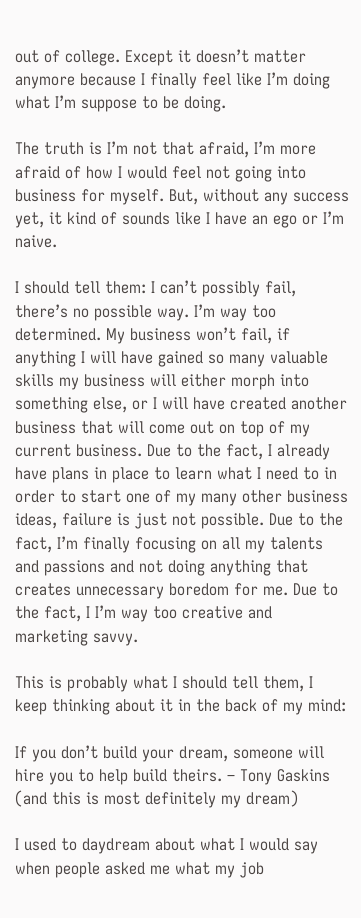out of college. Except it doesn’t matter anymore because I finally feel like I’m doing what I’m suppose to be doing.

The truth is I’m not that afraid, I’m more afraid of how I would feel not going into business for myself. But, without any success yet, it kind of sounds like I have an ego or I’m naive.

I should tell them: I can’t possibly fail, there’s no possible way. I’m way too determined. My business won’t fail, if anything I will have gained so many valuable skills my business will either morph into something else, or I will have created another business that will come out on top of my current business. Due to the fact, I already have plans in place to learn what I need to in order to start one of my many other business ideas, failure is just not possible. Due to the fact, I’m finally focusing on all my talents and passions and not doing anything that creates unnecessary boredom for me. Due to the fact, I I’m way too creative and marketing savvy.

This is probably what I should tell them, I keep thinking about it in the back of my mind:

If you don’t build your dream, someone will hire you to help build theirs. – Tony Gaskins (and this is most definitely my dream)

I used to daydream about what I would say when people asked me what my job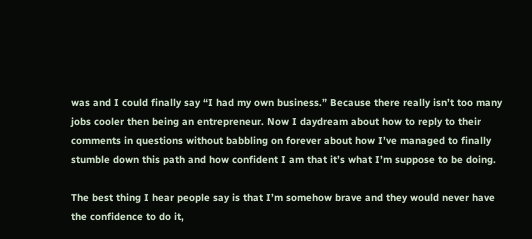was and I could finally say “I had my own business.” Because there really isn’t too many jobs cooler then being an entrepreneur. Now I daydream about how to reply to their comments in questions without babbling on forever about how I’ve managed to finally stumble down this path and how confident I am that it’s what I’m suppose to be doing.

The best thing I hear people say is that I’m somehow brave and they would never have the confidence to do it,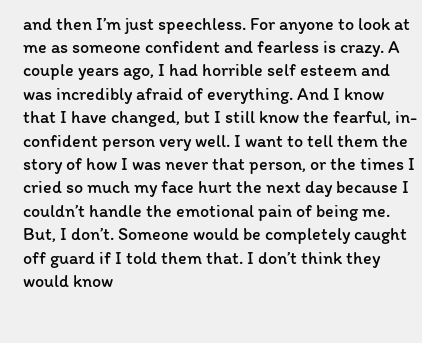and then I’m just speechless. For anyone to look at me as someone confident and fearless is crazy. A couple years ago, I had horrible self esteem and was incredibly afraid of everything. And I know that I have changed, but I still know the fearful, in-confident person very well. I want to tell them the story of how I was never that person, or the times I cried so much my face hurt the next day because I couldn’t handle the emotional pain of being me. But, I don’t. Someone would be completely caught off guard if I told them that. I don’t think they would know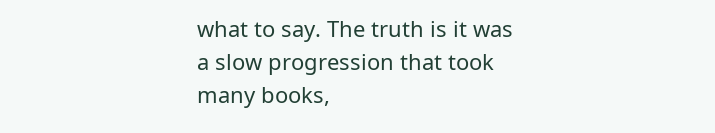what to say. The truth is it was a slow progression that took many books,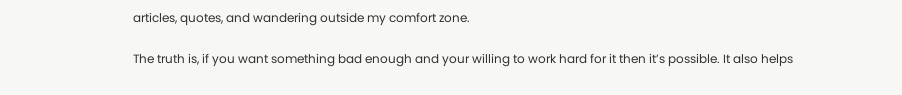articles, quotes, and wandering outside my comfort zone.

The truth is, if you want something bad enough and your willing to work hard for it then it’s possible. It also helps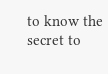to know the secret to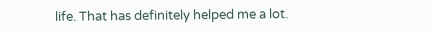life. That has definitely helped me a lot.